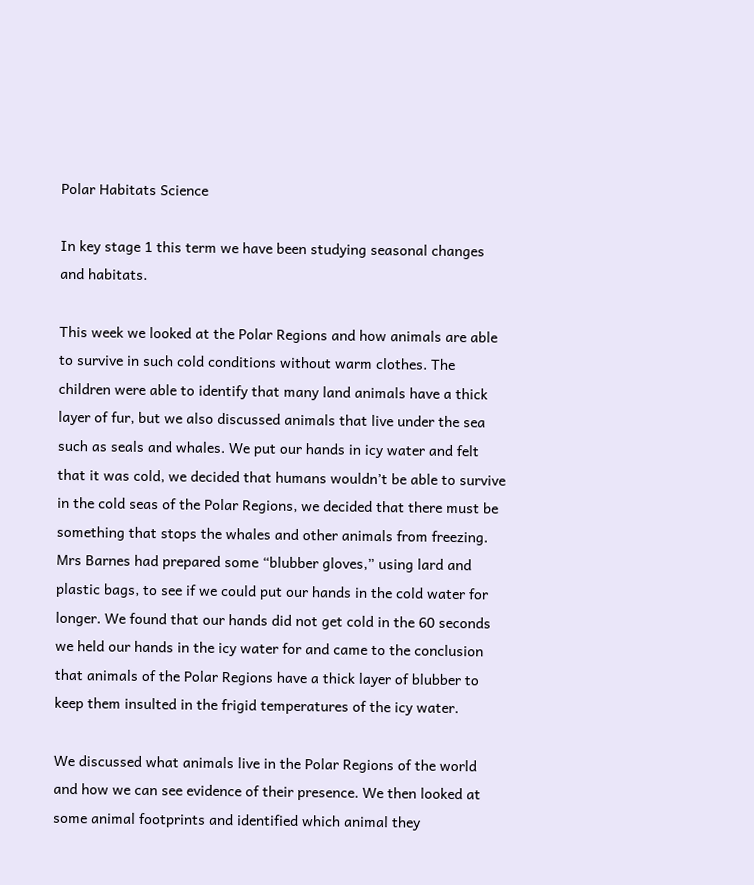Polar Habitats Science

In key stage 1 this term we have been studying seasonal changes and habitats.

This week we looked at the Polar Regions and how animals are able to survive in such cold conditions without warm clothes. The children were able to identify that many land animals have a thick layer of fur, but we also discussed animals that live under the sea such as seals and whales. We put our hands in icy water and felt that it was cold, we decided that humans wouldn’t be able to survive in the cold seas of the Polar Regions, we decided that there must be something that stops the whales and other animals from freezing. Mrs Barnes had prepared some “blubber gloves,” using lard and plastic bags, to see if we could put our hands in the cold water for longer. We found that our hands did not get cold in the 60 seconds we held our hands in the icy water for and came to the conclusion that animals of the Polar Regions have a thick layer of blubber to keep them insulted in the frigid temperatures of the icy water.

We discussed what animals live in the Polar Regions of the world and how we can see evidence of their presence. We then looked at some animal footprints and identified which animal they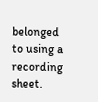belonged to using a recording sheet.